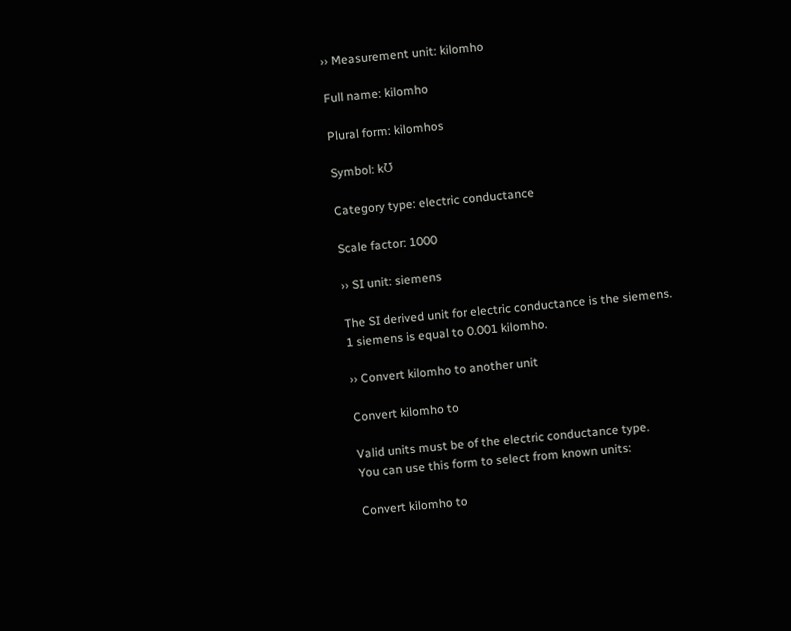›› Measurement unit: kilomho

Full name: kilomho

Plural form: kilomhos

Symbol: k℧

Category type: electric conductance

Scale factor: 1000

›› SI unit: siemens

The SI derived unit for electric conductance is the siemens.
1 siemens is equal to 0.001 kilomho.

›› Convert kilomho to another unit

Convert kilomho to

Valid units must be of the electric conductance type.
You can use this form to select from known units:

Convert kilomho to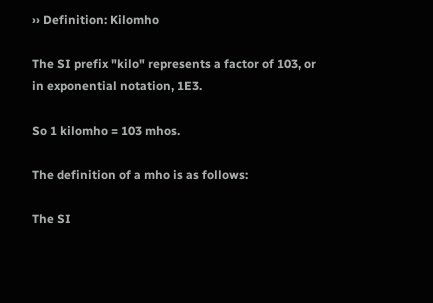›› Definition: Kilomho

The SI prefix "kilo" represents a factor of 103, or in exponential notation, 1E3.

So 1 kilomho = 103 mhos.

The definition of a mho is as follows:

The SI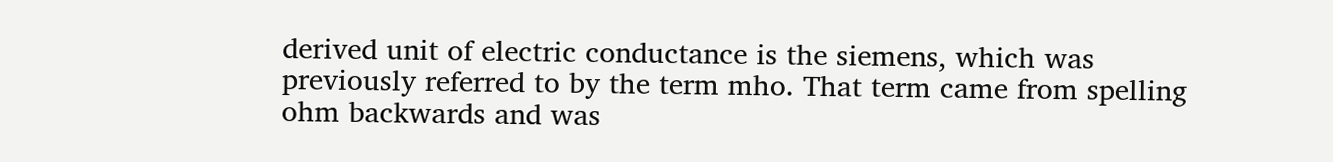derived unit of electric conductance is the siemens, which was previously referred to by the term mho. That term came from spelling ohm backwards and was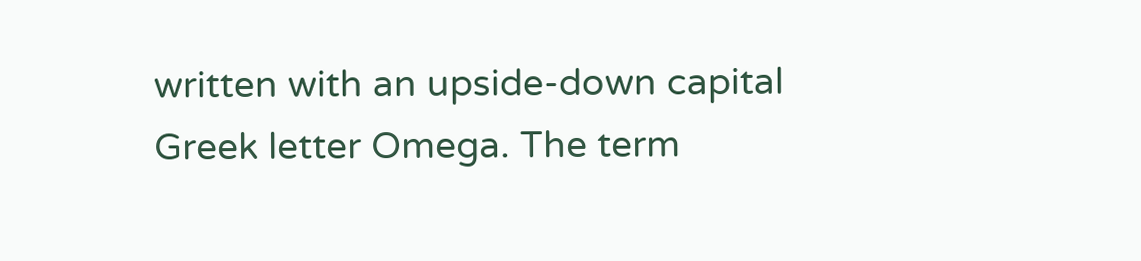written with an upside-down capital Greek letter Omega. The term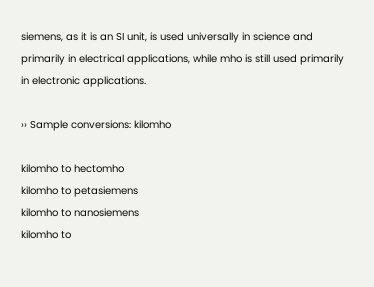siemens, as it is an SI unit, is used universally in science and primarily in electrical applications, while mho is still used primarily in electronic applications.

›› Sample conversions: kilomho

kilomho to hectomho
kilomho to petasiemens
kilomho to nanosiemens
kilomho to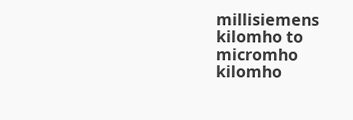millisiemens
kilomho to micromho
kilomho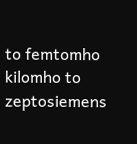to femtomho
kilomho to zeptosiemens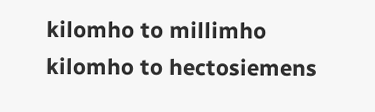kilomho to millimho
kilomho to hectosiemens